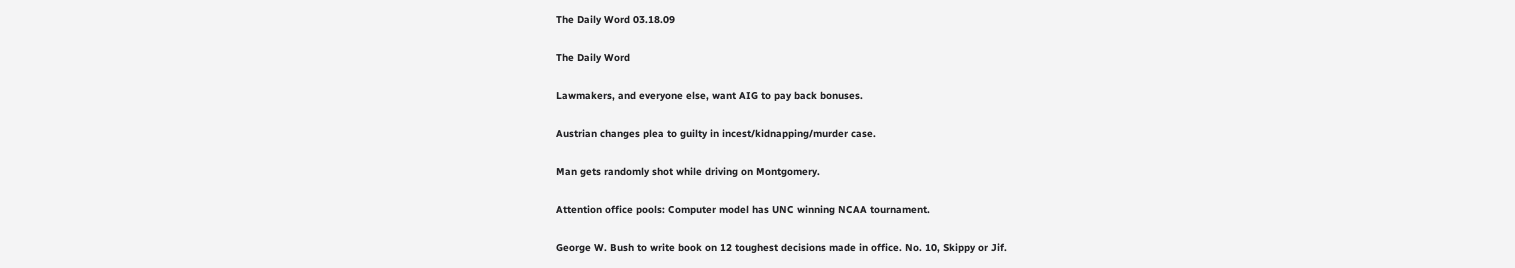The Daily Word 03.18.09

The Daily Word

Lawmakers, and everyone else, want AIG to pay back bonuses.

Austrian changes plea to guilty in incest/kidnapping/murder case.

Man gets randomly shot while driving on Montgomery.

Attention office pools: Computer model has UNC winning NCAA tournament.

George W. Bush to write book on 12 toughest decisions made in office. No. 10, Skippy or Jif.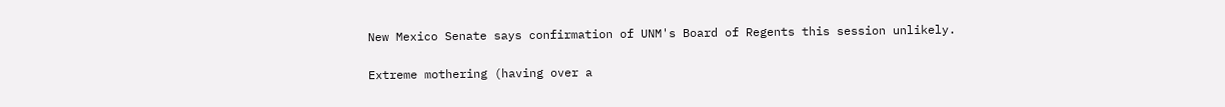New Mexico Senate says confirmation of UNM's Board of Regents this session unlikely.

Extreme mothering (having over a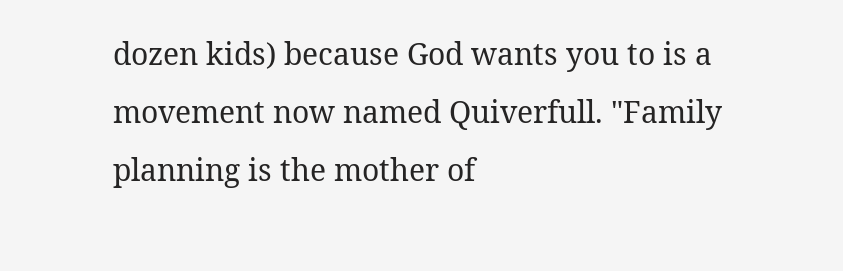dozen kids) because God wants you to is a movement now named Quiverfull. "Family planning is the mother of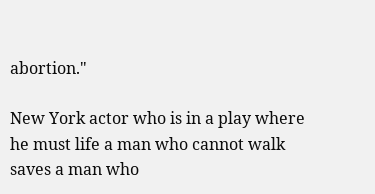abortion."

New York actor who is in a play where he must life a man who cannot walk saves a man who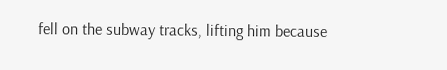fell on the subway tracks, lifting him because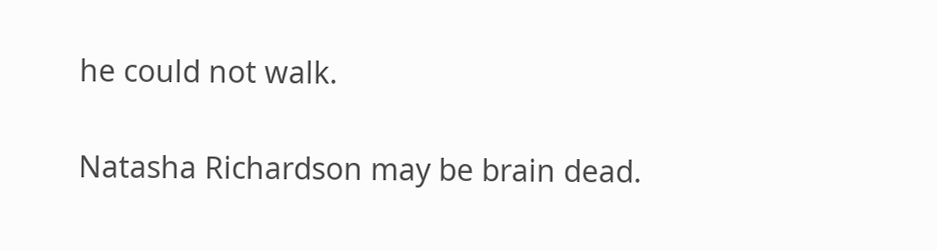he could not walk.

Natasha Richardson may be brain dead.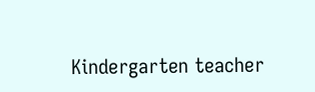Kindergarten teacher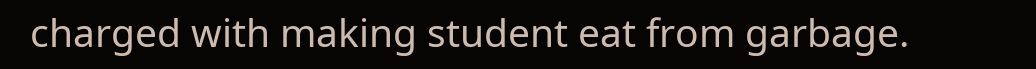charged with making student eat from garbage.